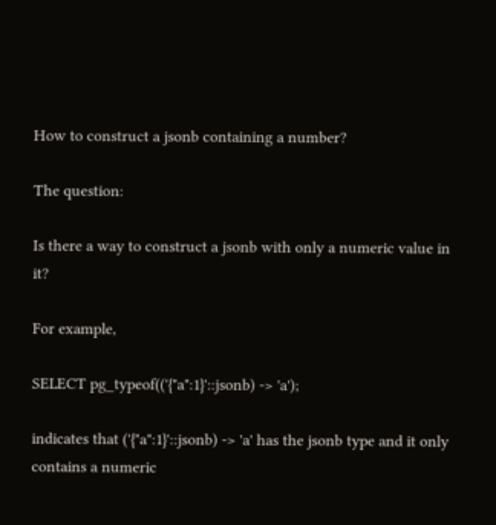How to construct a jsonb containing a number?

The question:

Is there a way to construct a jsonb with only a numeric value in it?

For example,

SELECT pg_typeof(('{"a":1}'::jsonb) -> 'a');

indicates that ('{"a":1}'::jsonb) -> 'a' has the jsonb type and it only contains a numeric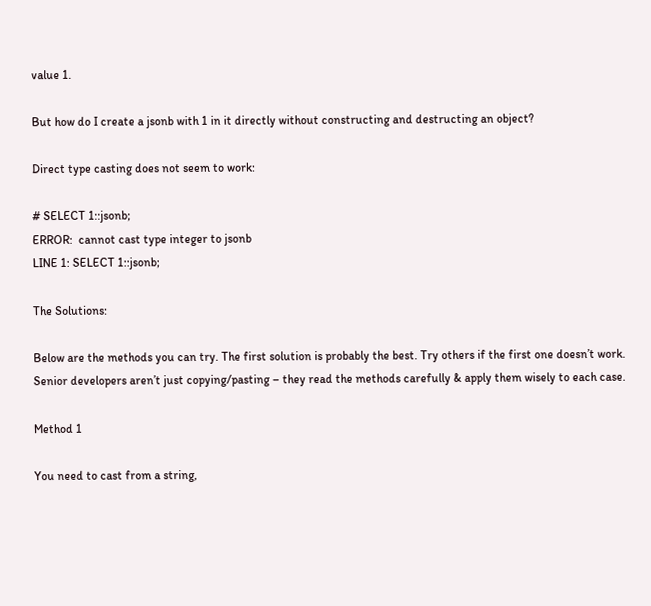value 1.

But how do I create a jsonb with 1 in it directly without constructing and destructing an object?

Direct type casting does not seem to work:

# SELECT 1::jsonb;
ERROR:  cannot cast type integer to jsonb
LINE 1: SELECT 1::jsonb;

The Solutions:

Below are the methods you can try. The first solution is probably the best. Try others if the first one doesn’t work. Senior developers aren’t just copying/pasting – they read the methods carefully & apply them wisely to each case.

Method 1

You need to cast from a string,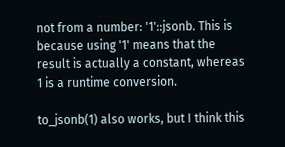not from a number: '1'::jsonb. This is because using '1' means that the result is actually a constant, whereas 1 is a runtime conversion.

to_jsonb(1) also works, but I think this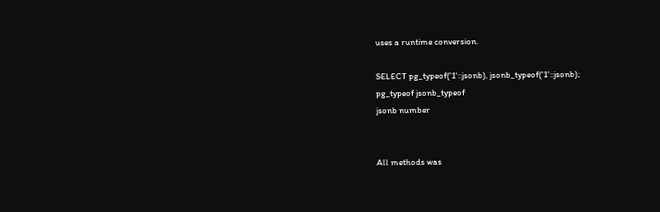uses a runtime conversion.

SELECT pg_typeof('1'::jsonb), jsonb_typeof('1'::jsonb);
pg_typeof jsonb_typeof
jsonb number


All methods was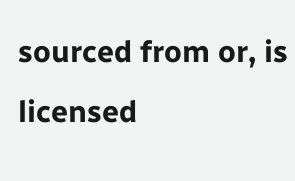sourced from or, is licensed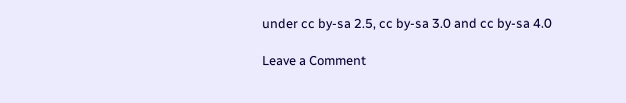under cc by-sa 2.5, cc by-sa 3.0 and cc by-sa 4.0

Leave a Comment